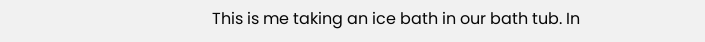This is me taking an ice bath in our bath tub. In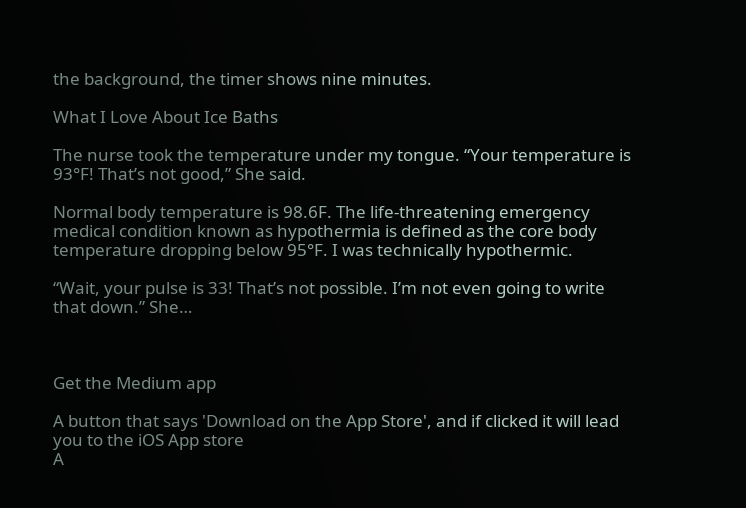the background, the timer shows nine minutes.

What I Love About Ice Baths

The nurse took the temperature under my tongue. “Your temperature is 93°F! That’s not good,” She said.

Normal body temperature is 98.6F. The life-threatening emergency medical condition known as hypothermia is defined as the core body temperature dropping below 95°F. I was technically hypothermic.

“Wait, your pulse is 33! That’s not possible. I’m not even going to write that down.” She…



Get the Medium app

A button that says 'Download on the App Store', and if clicked it will lead you to the iOS App store
A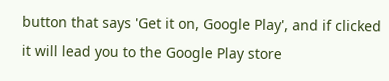button that says 'Get it on, Google Play', and if clicked it will lead you to the Google Play store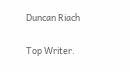Duncan Riach

Top Writer.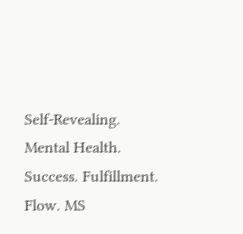Self-Revealing. Mental Health. Success. Fulfillment. Flow. MS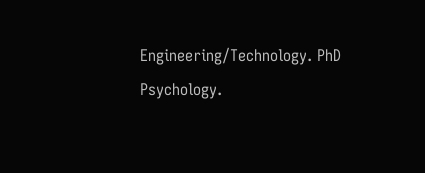Engineering/Technology. PhD Psychology.